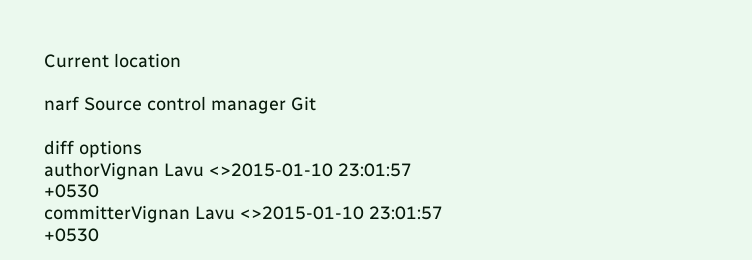Current location

narf Source control manager Git

diff options
authorVignan Lavu <>2015-01-10 23:01:57 +0530
committerVignan Lavu <>2015-01-10 23:01:57 +0530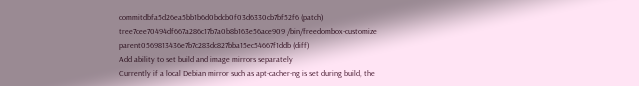commitdbfa5d26ea5bb1b6d0bdcb0f03d6330cb7bf52f6 (patch)
tree7cee70494df667a286c17b7a0b8b163e56ace909 /bin/freedombox-customize
parent0569813436e7b7c283dc827bba15ec54667f1ddb (diff)
Add ability to set build and image mirrors separately
Currently if a local Debian mirror such as apt-cacher-ng is set during build, the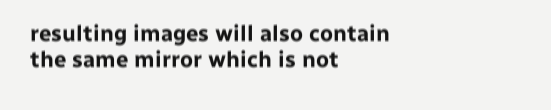resulting images will also contain the same mirror which is not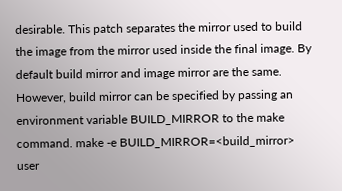desirable. This patch separates the mirror used to build the image from the mirror used inside the final image. By default build mirror and image mirror are the same. However, build mirror can be specified by passing an environment variable BUILD_MIRROR to the make command. make -e BUILD_MIRROR=<build_mirror> user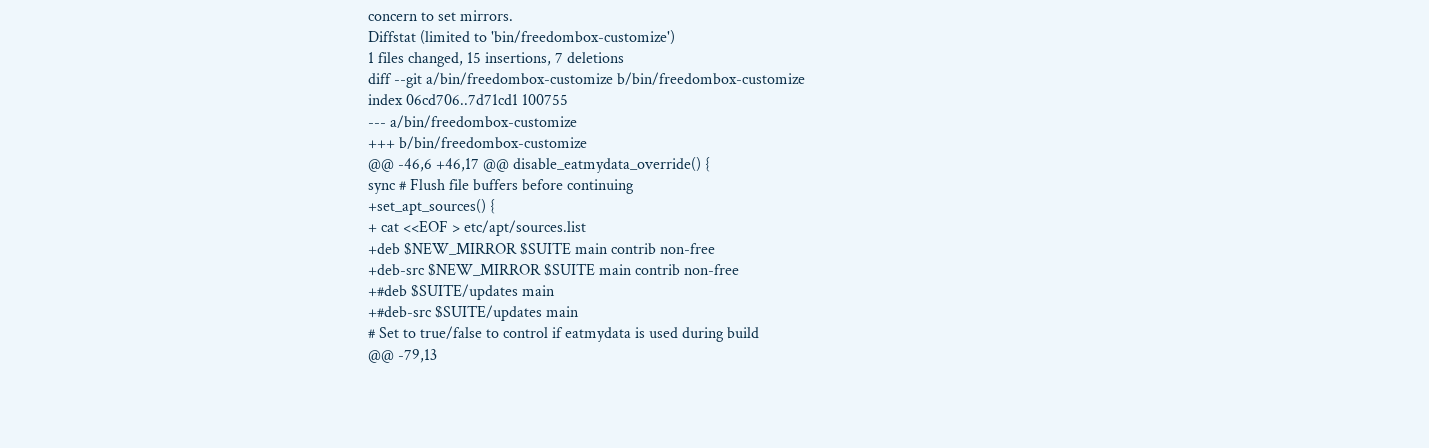concern to set mirrors.
Diffstat (limited to 'bin/freedombox-customize')
1 files changed, 15 insertions, 7 deletions
diff --git a/bin/freedombox-customize b/bin/freedombox-customize
index 06cd706..7d71cd1 100755
--- a/bin/freedombox-customize
+++ b/bin/freedombox-customize
@@ -46,6 +46,17 @@ disable_eatmydata_override() {
sync # Flush file buffers before continuing
+set_apt_sources() {
+ cat <<EOF > etc/apt/sources.list
+deb $NEW_MIRROR $SUITE main contrib non-free
+deb-src $NEW_MIRROR $SUITE main contrib non-free
+#deb $SUITE/updates main
+#deb-src $SUITE/updates main
# Set to true/false to control if eatmydata is used during build
@@ -79,13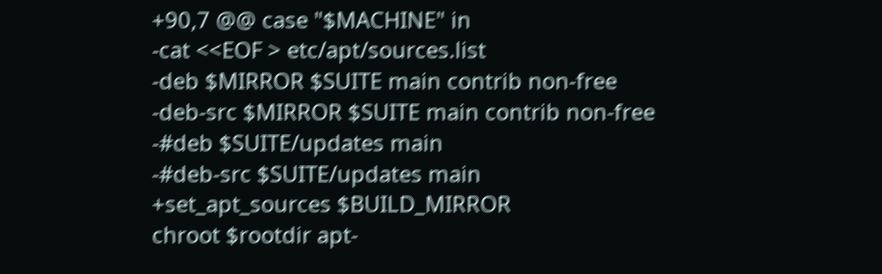+90,7 @@ case "$MACHINE" in
-cat <<EOF > etc/apt/sources.list
-deb $MIRROR $SUITE main contrib non-free
-deb-src $MIRROR $SUITE main contrib non-free
-#deb $SUITE/updates main
-#deb-src $SUITE/updates main
+set_apt_sources $BUILD_MIRROR
chroot $rootdir apt-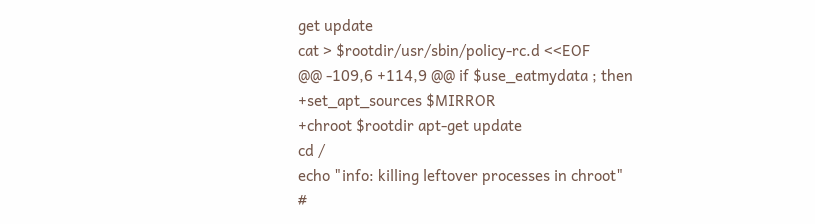get update
cat > $rootdir/usr/sbin/policy-rc.d <<EOF
@@ -109,6 +114,9 @@ if $use_eatmydata ; then
+set_apt_sources $MIRROR
+chroot $rootdir apt-get update
cd /
echo "info: killing leftover processes in chroot"
#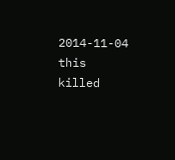2014-11-04 this killed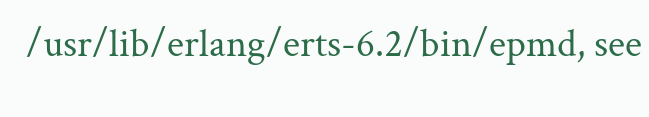/usr/lib/erlang/erts-6.2/bin/epmd, see